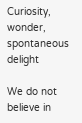Curiosity, wonder, spontaneous delight

We do not believe in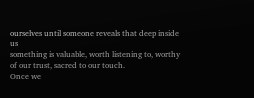ourselves until someone reveals that deep inside us
something is valuable, worth listening to, worthy of our trust, sacred to our touch.
Once we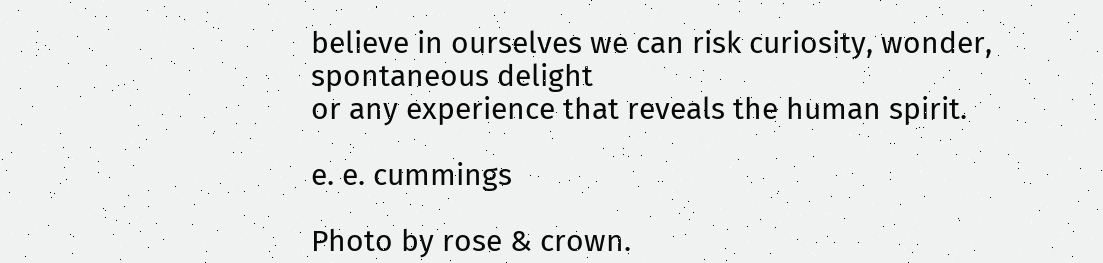believe in ourselves we can risk curiosity, wonder, spontaneous delight
or any experience that reveals the human spirit.

e. e. cummings

Photo by rose & crown.